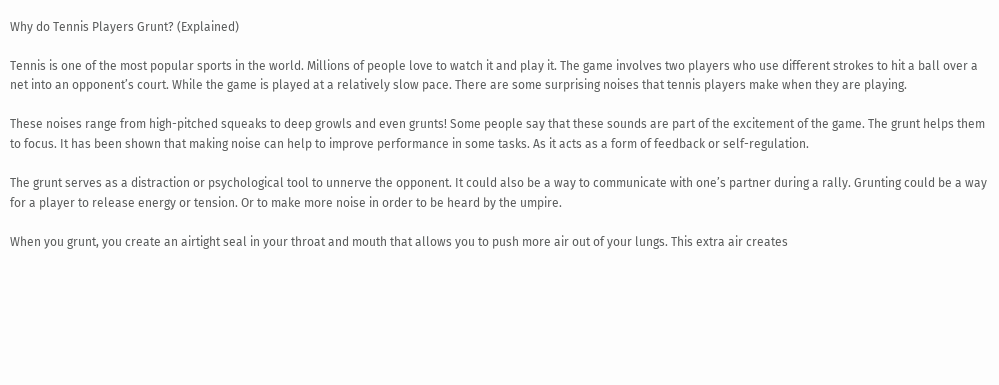Why do Tennis Players Grunt? (Explained)

Tennis is one of the most popular sports in the world. Millions of people love to watch it and play it. The game involves two players who use different strokes to hit a ball over a net into an opponent’s court. While the game is played at a relatively slow pace. There are some surprising noises that tennis players make when they are playing.

These noises range from high-pitched squeaks to deep growls and even grunts! Some people say that these sounds are part of the excitement of the game. The grunt helps them to focus. It has been shown that making noise can help to improve performance in some tasks. As it acts as a form of feedback or self-regulation.

The grunt serves as a distraction or psychological tool to unnerve the opponent. It could also be a way to communicate with one’s partner during a rally. Grunting could be a way for a player to release energy or tension. Or to make more noise in order to be heard by the umpire.

When you grunt, you create an airtight seal in your throat and mouth that allows you to push more air out of your lungs. This extra air creates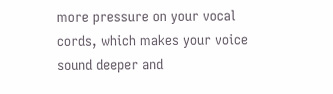more pressure on your vocal cords, which makes your voice sound deeper and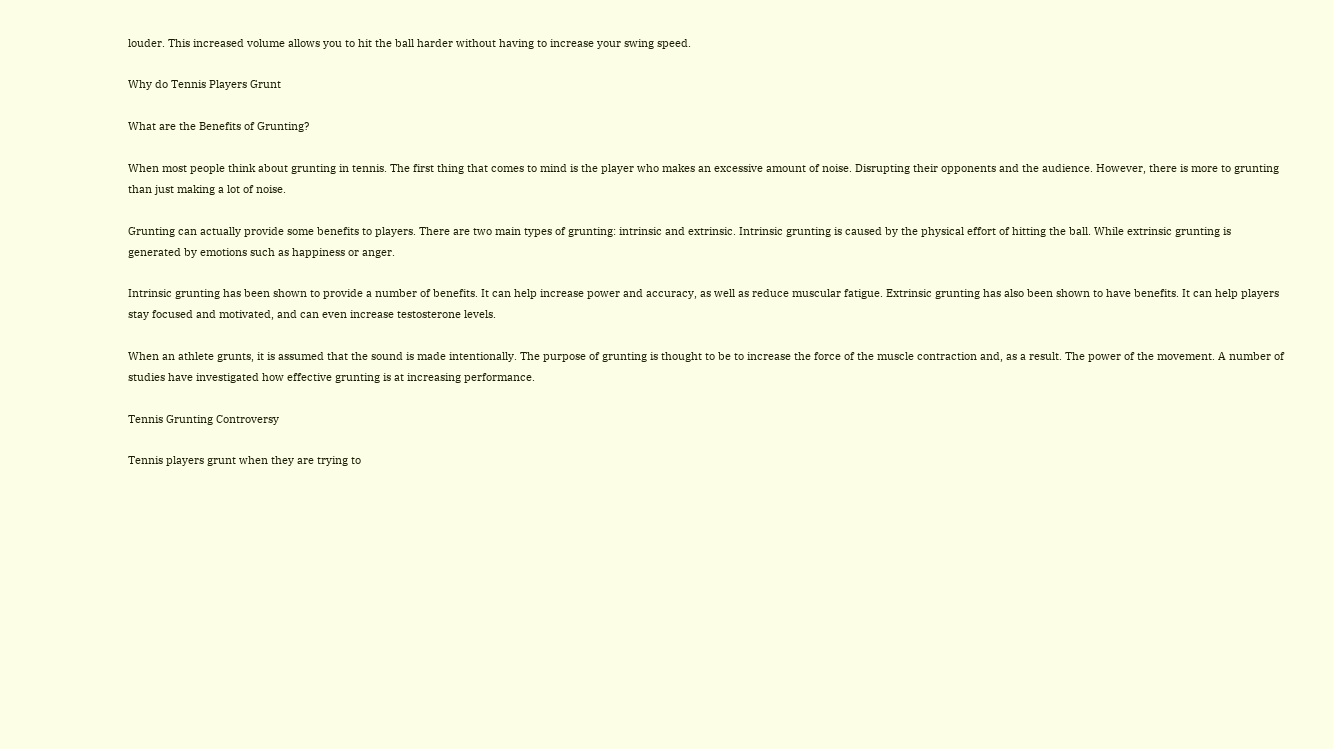louder. This increased volume allows you to hit the ball harder without having to increase your swing speed.

Why do Tennis Players Grunt

What are the Benefits of Grunting?

When most people think about grunting in tennis. The first thing that comes to mind is the player who makes an excessive amount of noise. Disrupting their opponents and the audience. However, there is more to grunting than just making a lot of noise.

Grunting can actually provide some benefits to players. There are two main types of grunting: intrinsic and extrinsic. Intrinsic grunting is caused by the physical effort of hitting the ball. While extrinsic grunting is generated by emotions such as happiness or anger.

Intrinsic grunting has been shown to provide a number of benefits. It can help increase power and accuracy, as well as reduce muscular fatigue. Extrinsic grunting has also been shown to have benefits. It can help players stay focused and motivated, and can even increase testosterone levels.

When an athlete grunts, it is assumed that the sound is made intentionally. The purpose of grunting is thought to be to increase the force of the muscle contraction and, as a result. The power of the movement. A number of studies have investigated how effective grunting is at increasing performance.

Tennis Grunting Controversy

Tennis players grunt when they are trying to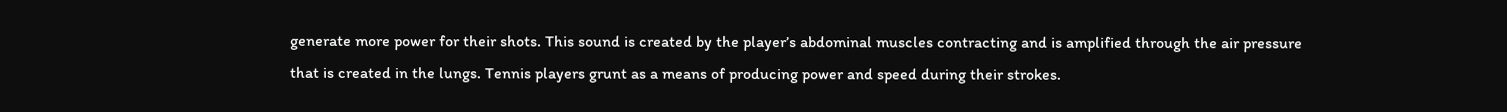generate more power for their shots. This sound is created by the player’s abdominal muscles contracting and is amplified through the air pressure that is created in the lungs. Tennis players grunt as a means of producing power and speed during their strokes.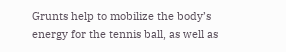Grunts help to mobilize the body’s energy for the tennis ball, as well as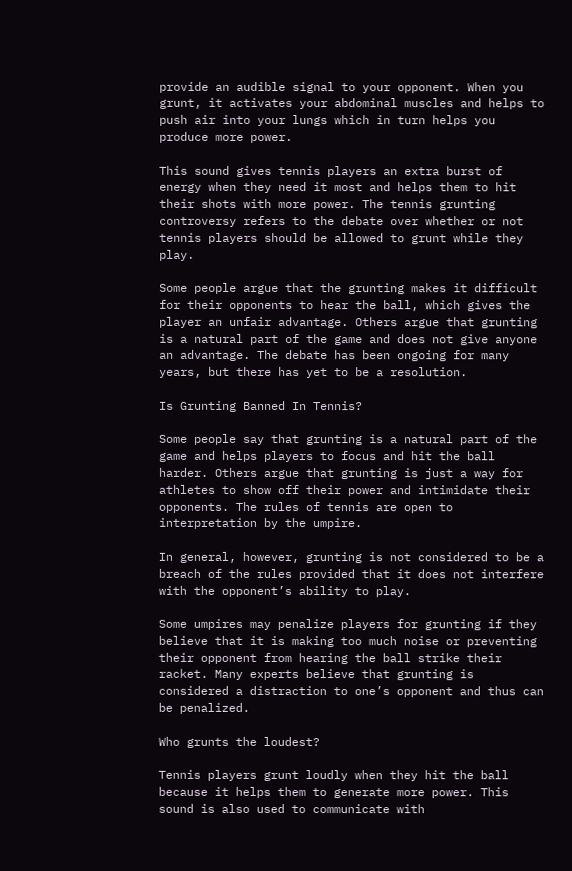provide an audible signal to your opponent. When you grunt, it activates your abdominal muscles and helps to push air into your lungs which in turn helps you produce more power.

This sound gives tennis players an extra burst of energy when they need it most and helps them to hit their shots with more power. The tennis grunting controversy refers to the debate over whether or not tennis players should be allowed to grunt while they play.

Some people argue that the grunting makes it difficult for their opponents to hear the ball, which gives the player an unfair advantage. Others argue that grunting is a natural part of the game and does not give anyone an advantage. The debate has been ongoing for many years, but there has yet to be a resolution.

Is Grunting Banned In Tennis?

Some people say that grunting is a natural part of the game and helps players to focus and hit the ball harder. Others argue that grunting is just a way for athletes to show off their power and intimidate their opponents. The rules of tennis are open to interpretation by the umpire.

In general, however, grunting is not considered to be a breach of the rules provided that it does not interfere with the opponent’s ability to play.

Some umpires may penalize players for grunting if they believe that it is making too much noise or preventing their opponent from hearing the ball strike their racket. Many experts believe that grunting is considered a distraction to one’s opponent and thus can be penalized.

Who grunts the loudest?

Tennis players grunt loudly when they hit the ball because it helps them to generate more power. This sound is also used to communicate with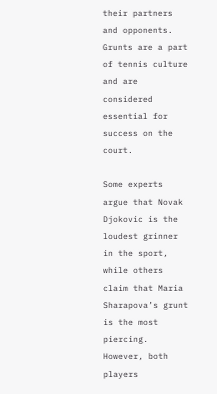their partners and opponents. Grunts are a part of tennis culture and are considered essential for success on the court.

Some experts argue that Novak Djokovic is the loudest grinner in the sport, while others claim that Maria Sharapova’s grunt is the most piercing. However, both players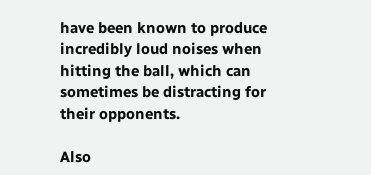have been known to produce incredibly loud noises when hitting the ball, which can sometimes be distracting for their opponents.

Also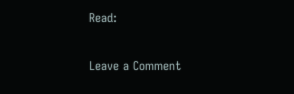Read:

Leave a Comment